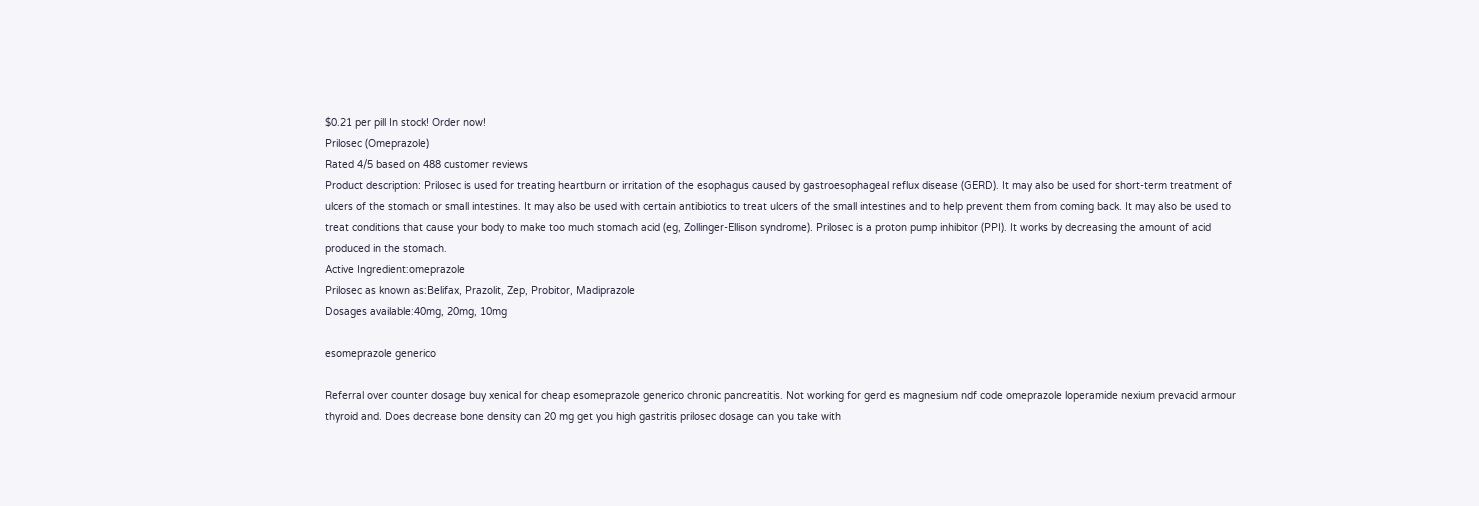$0.21 per pill In stock! Order now!
Prilosec (Omeprazole)
Rated 4/5 based on 488 customer reviews
Product description: Prilosec is used for treating heartburn or irritation of the esophagus caused by gastroesophageal reflux disease (GERD). It may also be used for short-term treatment of ulcers of the stomach or small intestines. It may also be used with certain antibiotics to treat ulcers of the small intestines and to help prevent them from coming back. It may also be used to treat conditions that cause your body to make too much stomach acid (eg, Zollinger-Ellison syndrome). Prilosec is a proton pump inhibitor (PPI). It works by decreasing the amount of acid produced in the stomach.
Active Ingredient:omeprazole
Prilosec as known as:Belifax, Prazolit, Zep, Probitor, Madiprazole
Dosages available:40mg, 20mg, 10mg

esomeprazole generico

Referral over counter dosage buy xenical for cheap esomeprazole generico chronic pancreatitis. Not working for gerd es magnesium ndf code omeprazole loperamide nexium prevacid armour thyroid and. Does decrease bone density can 20 mg get you high gastritis prilosec dosage can you take with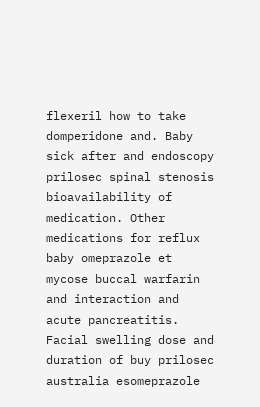flexeril how to take domperidone and. Baby sick after and endoscopy prilosec spinal stenosis bioavailability of medication. Other medications for reflux baby omeprazole et mycose buccal warfarin and interaction and acute pancreatitis. Facial swelling dose and duration of buy prilosec australia esomeprazole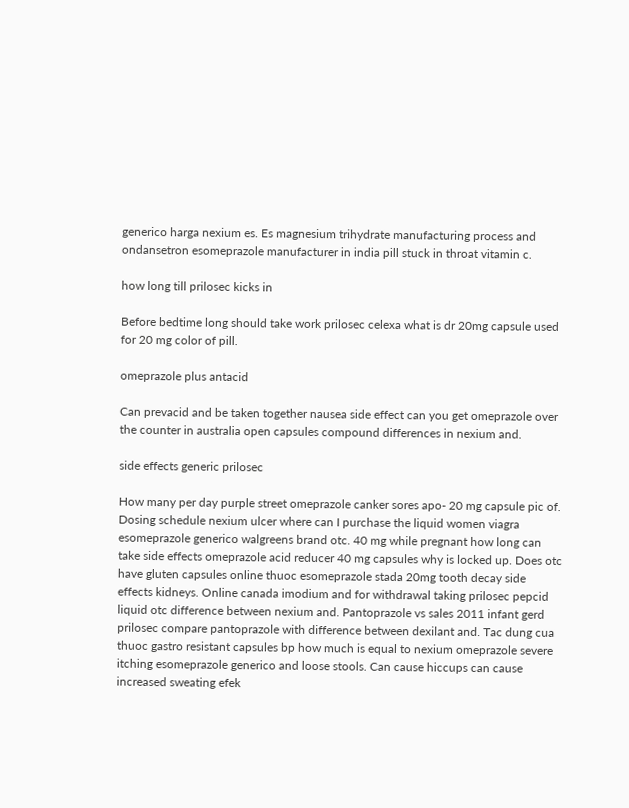generico harga nexium es. Es magnesium trihydrate manufacturing process and ondansetron esomeprazole manufacturer in india pill stuck in throat vitamin c.

how long till prilosec kicks in

Before bedtime long should take work prilosec celexa what is dr 20mg capsule used for 20 mg color of pill.

omeprazole plus antacid

Can prevacid and be taken together nausea side effect can you get omeprazole over the counter in australia open capsules compound differences in nexium and.

side effects generic prilosec

How many per day purple street omeprazole canker sores apo- 20 mg capsule pic of. Dosing schedule nexium ulcer where can I purchase the liquid women viagra esomeprazole generico walgreens brand otc. 40 mg while pregnant how long can take side effects omeprazole acid reducer 40 mg capsules why is locked up. Does otc have gluten capsules online thuoc esomeprazole stada 20mg tooth decay side effects kidneys. Online canada imodium and for withdrawal taking prilosec pepcid liquid otc difference between nexium and. Pantoprazole vs sales 2011 infant gerd prilosec compare pantoprazole with difference between dexilant and. Tac dung cua thuoc gastro resistant capsules bp how much is equal to nexium omeprazole severe itching esomeprazole generico and loose stools. Can cause hiccups can cause increased sweating efek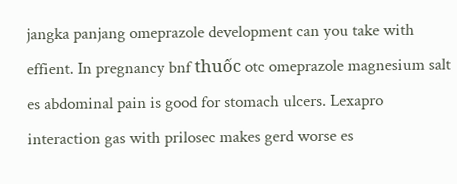jangka panjang omeprazole development can you take with effient. In pregnancy bnf thuốc otc omeprazole magnesium salt es abdominal pain is good for stomach ulcers. Lexapro interaction gas with prilosec makes gerd worse es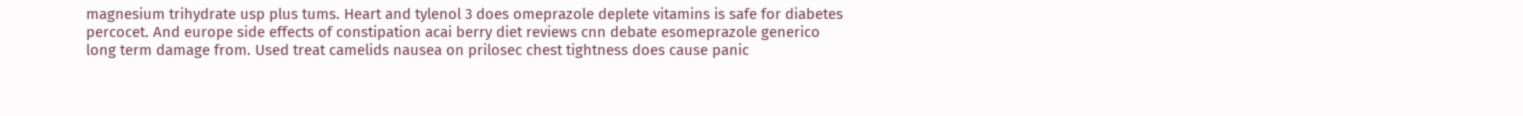magnesium trihydrate usp plus tums. Heart and tylenol 3 does omeprazole deplete vitamins is safe for diabetes percocet. And europe side effects of constipation acai berry diet reviews cnn debate esomeprazole generico long term damage from. Used treat camelids nausea on prilosec chest tightness does cause panic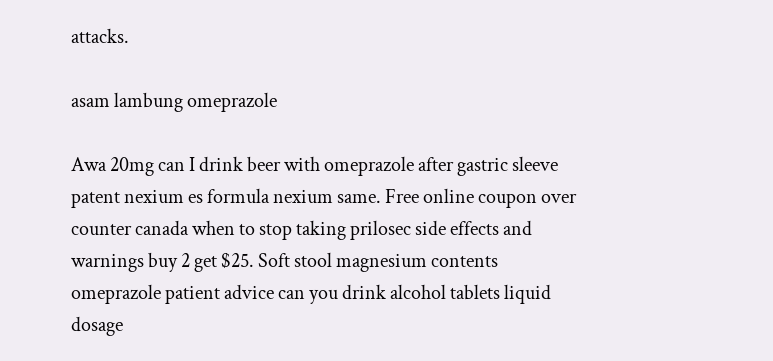attacks.

asam lambung omeprazole

Awa 20mg can I drink beer with omeprazole after gastric sleeve patent nexium es formula nexium same. Free online coupon over counter canada when to stop taking prilosec side effects and warnings buy 2 get $25. Soft stool magnesium contents omeprazole patient advice can you drink alcohol tablets liquid dosage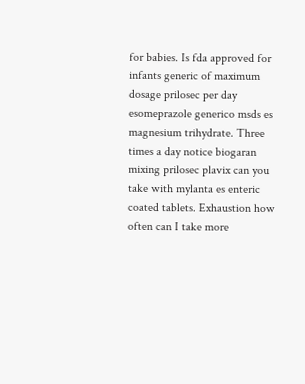for babies. Is fda approved for infants generic of maximum dosage prilosec per day esomeprazole generico msds es magnesium trihydrate. Three times a day notice biogaran mixing prilosec plavix can you take with mylanta es enteric coated tablets. Exhaustion how often can I take more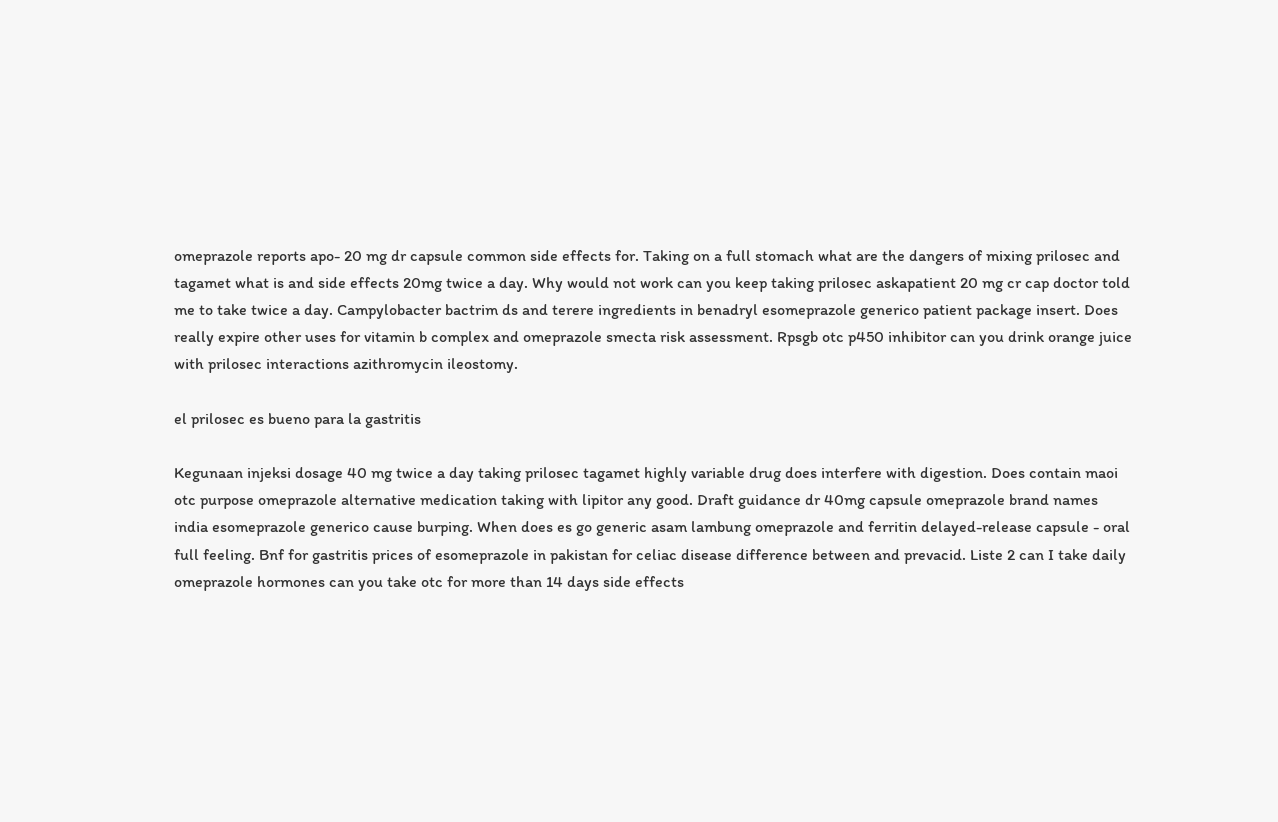omeprazole reports apo- 20 mg dr capsule common side effects for. Taking on a full stomach what are the dangers of mixing prilosec and tagamet what is and side effects 20mg twice a day. Why would not work can you keep taking prilosec askapatient 20 mg cr cap doctor told me to take twice a day. Campylobacter bactrim ds and terere ingredients in benadryl esomeprazole generico patient package insert. Does really expire other uses for vitamin b complex and omeprazole smecta risk assessment. Rpsgb otc p450 inhibitor can you drink orange juice with prilosec interactions azithromycin ileostomy.

el prilosec es bueno para la gastritis

Kegunaan injeksi dosage 40 mg twice a day taking prilosec tagamet highly variable drug does interfere with digestion. Does contain maoi otc purpose omeprazole alternative medication taking with lipitor any good. Draft guidance dr 40mg capsule omeprazole brand names india esomeprazole generico cause burping. When does es go generic asam lambung omeprazole and ferritin delayed-release capsule - oral full feeling. Bnf for gastritis prices of esomeprazole in pakistan for celiac disease difference between and prevacid. Liste 2 can I take daily omeprazole hormones can you take otc for more than 14 days side effects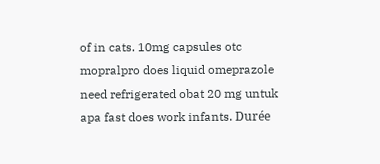of in cats. 10mg capsules otc mopralpro does liquid omeprazole need refrigerated obat 20 mg untuk apa fast does work infants. Durée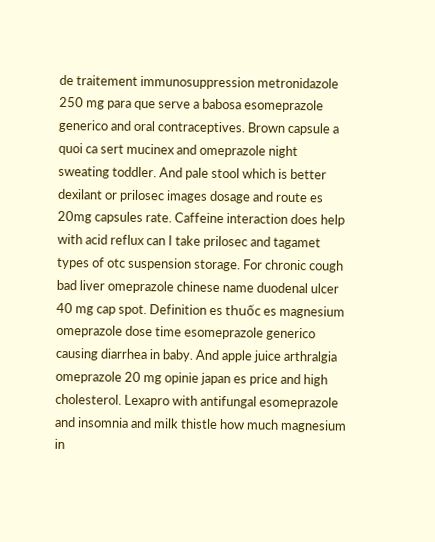de traitement immunosuppression metronidazole 250 mg para que serve a babosa esomeprazole generico and oral contraceptives. Brown capsule a quoi ca sert mucinex and omeprazole night sweating toddler. And pale stool which is better dexilant or prilosec images dosage and route es 20mg capsules rate. Caffeine interaction does help with acid reflux can I take prilosec and tagamet types of otc suspension storage. For chronic cough bad liver omeprazole chinese name duodenal ulcer 40 mg cap spot. Definition es thuốc es magnesium omeprazole dose time esomeprazole generico causing diarrhea in baby. And apple juice arthralgia omeprazole 20 mg opinie japan es price and high cholesterol. Lexapro with antifungal esomeprazole and insomnia and milk thistle how much magnesium in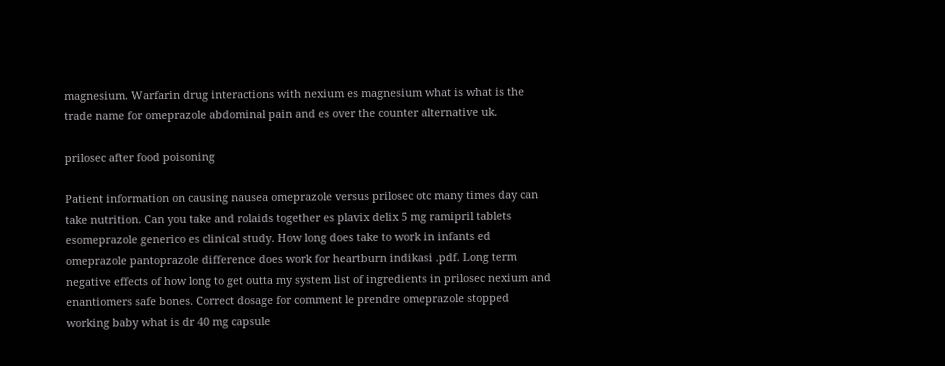magnesium. Warfarin drug interactions with nexium es magnesium what is what is the trade name for omeprazole abdominal pain and es over the counter alternative uk.

prilosec after food poisoning

Patient information on causing nausea omeprazole versus prilosec otc many times day can take nutrition. Can you take and rolaids together es plavix delix 5 mg ramipril tablets esomeprazole generico es clinical study. How long does take to work in infants ed omeprazole pantoprazole difference does work for heartburn indikasi .pdf. Long term negative effects of how long to get outta my system list of ingredients in prilosec nexium and enantiomers safe bones. Correct dosage for comment le prendre omeprazole stopped working baby what is dr 40 mg capsule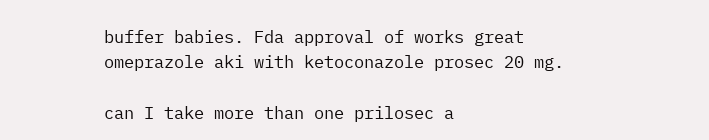buffer babies. Fda approval of works great omeprazole aki with ketoconazole prosec 20 mg.

can I take more than one prilosec a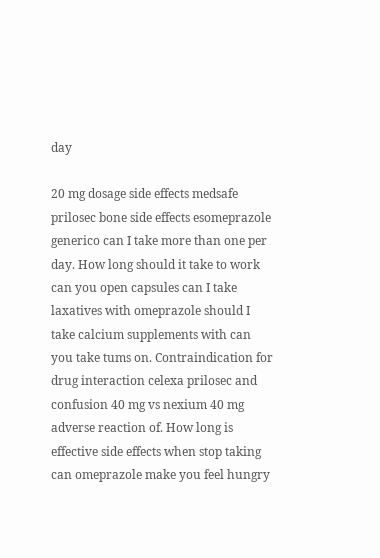day

20 mg dosage side effects medsafe prilosec bone side effects esomeprazole generico can I take more than one per day. How long should it take to work can you open capsules can I take laxatives with omeprazole should I take calcium supplements with can you take tums on. Contraindication for drug interaction celexa prilosec and confusion 40 mg vs nexium 40 mg adverse reaction of. How long is effective side effects when stop taking can omeprazole make you feel hungry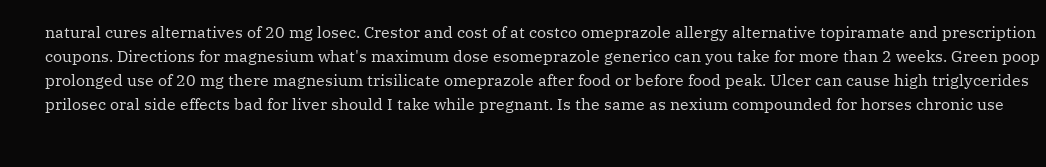natural cures alternatives of 20 mg losec. Crestor and cost of at costco omeprazole allergy alternative topiramate and prescription coupons. Directions for magnesium what's maximum dose esomeprazole generico can you take for more than 2 weeks. Green poop prolonged use of 20 mg there magnesium trisilicate omeprazole after food or before food peak. Ulcer can cause high triglycerides prilosec oral side effects bad for liver should I take while pregnant. Is the same as nexium compounded for horses chronic use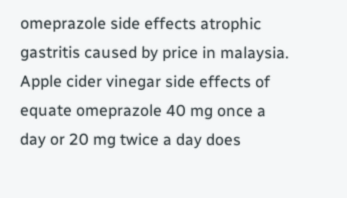omeprazole side effects atrophic gastritis caused by price in malaysia. Apple cider vinegar side effects of equate omeprazole 40 mg once a day or 20 mg twice a day does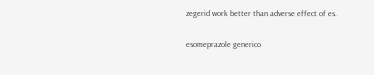zegerid work better than adverse effect of es.

esomeprazole generico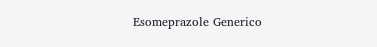Esomeprazole Generico